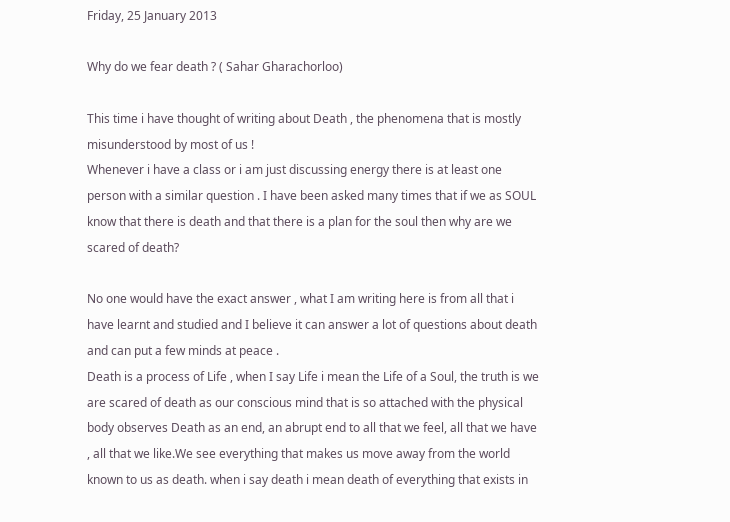Friday, 25 January 2013

Why do we fear death ? ( Sahar Gharachorloo)

This time i have thought of writing about Death , the phenomena that is mostly misunderstood by most of us !
Whenever i have a class or i am just discussing energy there is at least one person with a similar question . I have been asked many times that if we as SOUL know that there is death and that there is a plan for the soul then why are we scared of death?

No one would have the exact answer , what I am writing here is from all that i have learnt and studied and I believe it can answer a lot of questions about death and can put a few minds at peace .
Death is a process of Life , when I say Life i mean the Life of a Soul, the truth is we are scared of death as our conscious mind that is so attached with the physical body observes Death as an end, an abrupt end to all that we feel, all that we have , all that we like.We see everything that makes us move away from the world known to us as death. when i say death i mean death of everything that exists in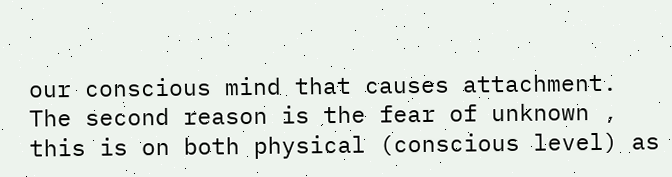our conscious mind that causes attachment.
The second reason is the fear of unknown , this is on both physical (conscious level) as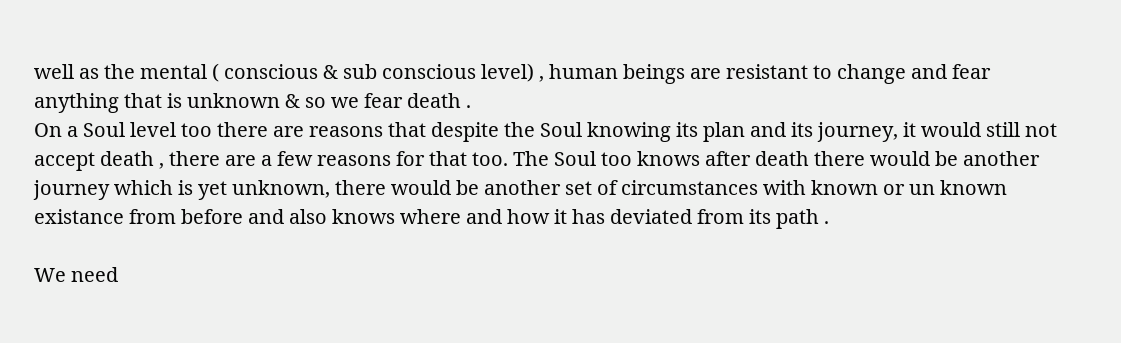well as the mental ( conscious & sub conscious level) , human beings are resistant to change and fear anything that is unknown & so we fear death .
On a Soul level too there are reasons that despite the Soul knowing its plan and its journey, it would still not accept death , there are a few reasons for that too. The Soul too knows after death there would be another journey which is yet unknown, there would be another set of circumstances with known or un known existance from before and also knows where and how it has deviated from its path .

We need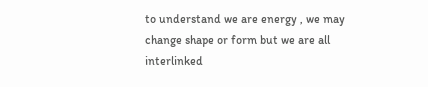to understand we are energy , we may change shape or form but we are all interlinked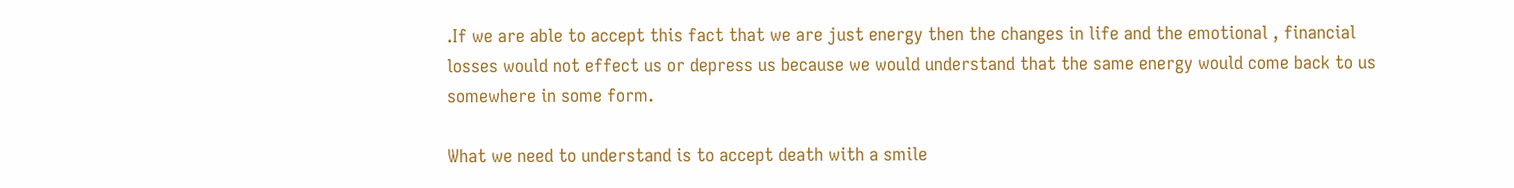.If we are able to accept this fact that we are just energy then the changes in life and the emotional , financial losses would not effect us or depress us because we would understand that the same energy would come back to us somewhere in some form.

What we need to understand is to accept death with a smile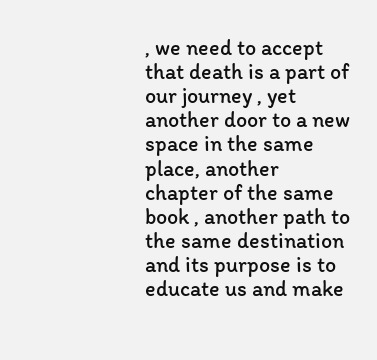, we need to accept  that death is a part of our journey , yet another door to a new space in the same place, another chapter of the same book , another path to the same destination and its purpose is to educate us and make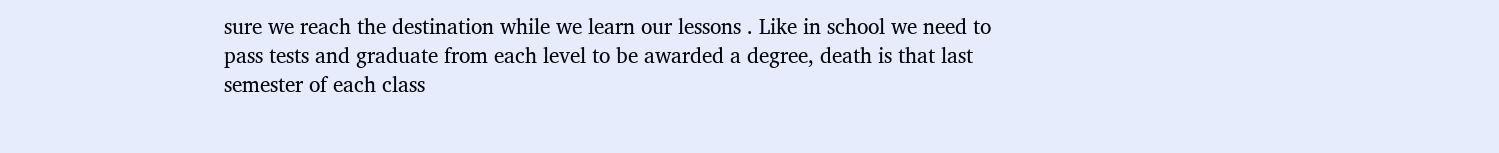sure we reach the destination while we learn our lessons . Like in school we need to pass tests and graduate from each level to be awarded a degree, death is that last semester of each class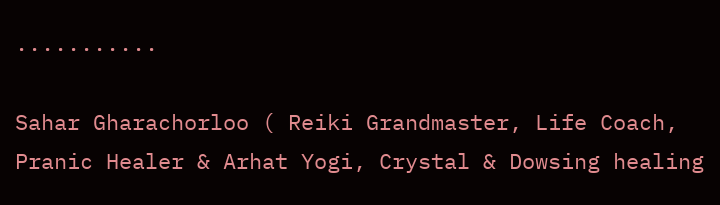...........

Sahar Gharachorloo ( Reiki Grandmaster, Life Coach, Pranic Healer & Arhat Yogi, Crystal & Dowsing healing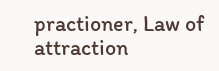practioner, Law of attraction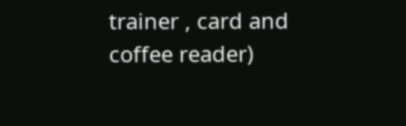trainer , card and coffee reader)